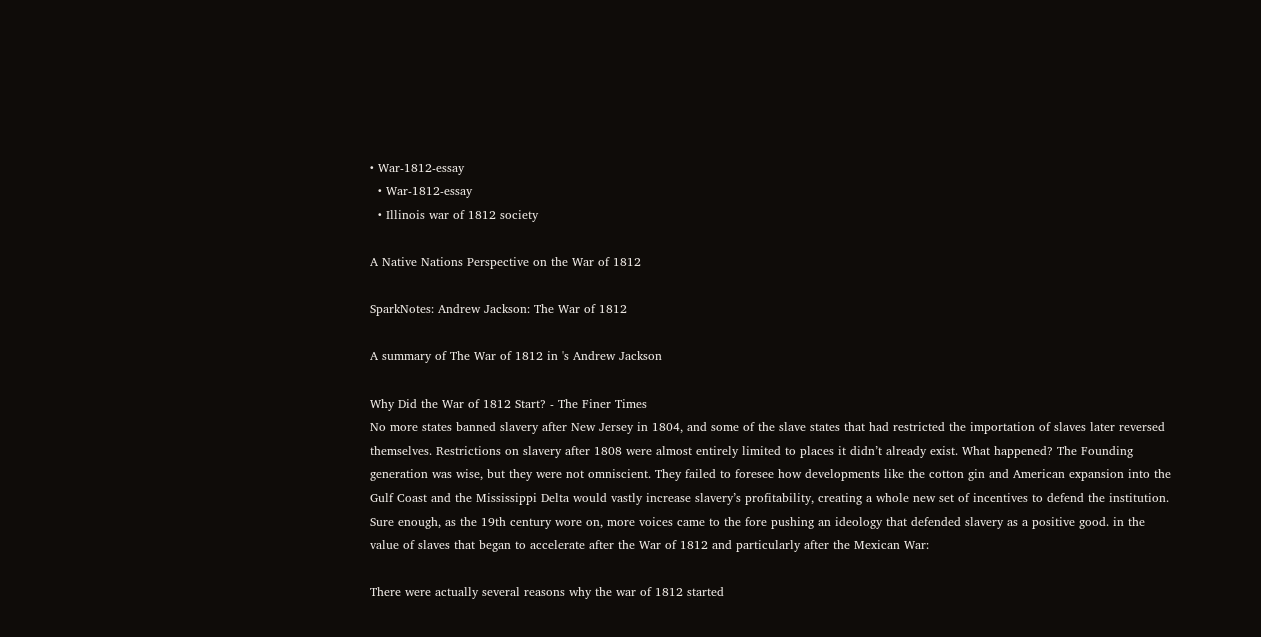• War-1812-essay
  • War-1812-essay
  • Illinois war of 1812 society

A Native Nations Perspective on the War of 1812

SparkNotes: Andrew Jackson: The War of 1812

A summary of The War of 1812 in 's Andrew Jackson

Why Did the War of 1812 Start? - The Finer Times
No more states banned slavery after New Jersey in 1804, and some of the slave states that had restricted the importation of slaves later reversed themselves. Restrictions on slavery after 1808 were almost entirely limited to places it didn’t already exist. What happened? The Founding generation was wise, but they were not omniscient. They failed to foresee how developments like the cotton gin and American expansion into the Gulf Coast and the Mississippi Delta would vastly increase slavery’s profitability, creating a whole new set of incentives to defend the institution. Sure enough, as the 19th century wore on, more voices came to the fore pushing an ideology that defended slavery as a positive good. in the value of slaves that began to accelerate after the War of 1812 and particularly after the Mexican War:

There were actually several reasons why the war of 1812 started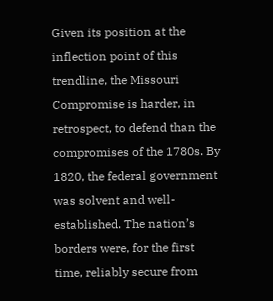Given its position at the inflection point of this trendline, the Missouri Compromise is harder, in retrospect, to defend than the compromises of the 1780s. By 1820, the federal government was solvent and well-established. The nation’s borders were, for the first time, reliably secure from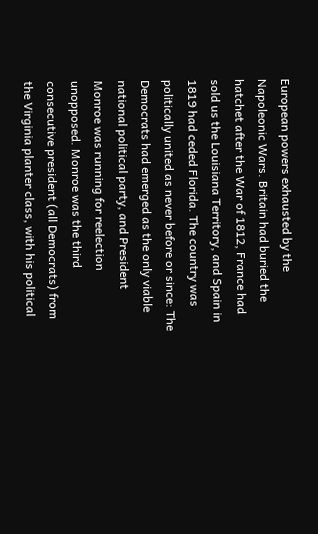European powers exhausted by the Napoleonic Wars. Britain had buried the hatchet after the War of 1812, France had sold us the Louisiana Territory, and Spain in 1819 had ceded Florida. The country was politically united as never before or since: The Democrats had emerged as the only viable national political party, and President Monroe was running for reelection unopposed. Monroe was the third consecutive president (all Democrats) from the Virginia planter class, with his political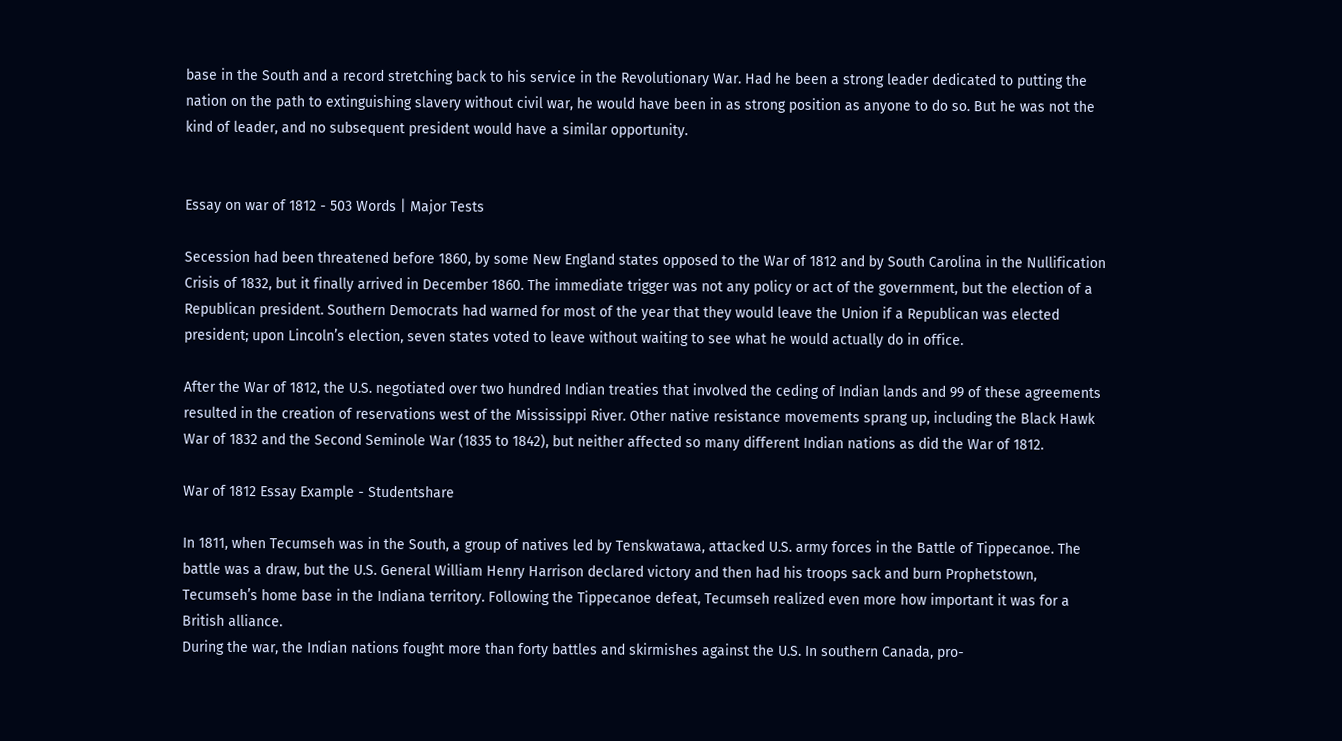base in the South and a record stretching back to his service in the Revolutionary War. Had he been a strong leader dedicated to putting the nation on the path to extinguishing slavery without civil war, he would have been in as strong position as anyone to do so. But he was not the kind of leader, and no subsequent president would have a similar opportunity.


Essay on war of 1812 - 503 Words | Major Tests

Secession had been threatened before 1860, by some New England states opposed to the War of 1812 and by South Carolina in the Nullification Crisis of 1832, but it finally arrived in December 1860. The immediate trigger was not any policy or act of the government, but the election of a Republican president. Southern Democrats had warned for most of the year that they would leave the Union if a Republican was elected president; upon Lincoln’s election, seven states voted to leave without waiting to see what he would actually do in office.

After the War of 1812, the U.S. negotiated over two hundred Indian treaties that involved the ceding of Indian lands and 99 of these agreements resulted in the creation of reservations west of the Mississippi River. Other native resistance movements sprang up, including the Black Hawk War of 1832 and the Second Seminole War (1835 to 1842), but neither affected so many different Indian nations as did the War of 1812.

War of 1812 Essay Example - Studentshare

In 1811, when Tecumseh was in the South, a group of natives led by Tenskwatawa, attacked U.S. army forces in the Battle of Tippecanoe. The battle was a draw, but the U.S. General William Henry Harrison declared victory and then had his troops sack and burn Prophetstown, Tecumseh’s home base in the Indiana territory. Following the Tippecanoe defeat, Tecumseh realized even more how important it was for a British alliance.
During the war, the Indian nations fought more than forty battles and skirmishes against the U.S. In southern Canada, pro-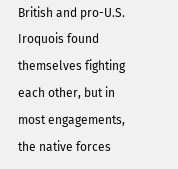British and pro-U.S. Iroquois found themselves fighting each other, but in most engagements, the native forces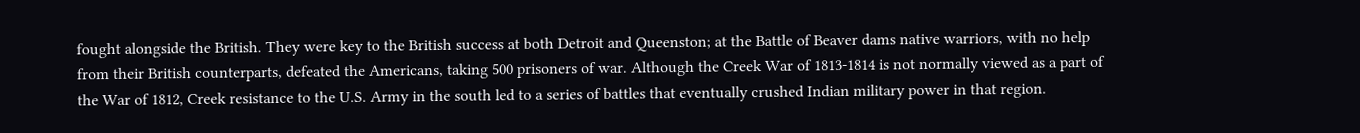fought alongside the British. They were key to the British success at both Detroit and Queenston; at the Battle of Beaver dams native warriors, with no help from their British counterparts, defeated the Americans, taking 500 prisoners of war. Although the Creek War of 1813-1814 is not normally viewed as a part of the War of 1812, Creek resistance to the U.S. Army in the south led to a series of battles that eventually crushed Indian military power in that region.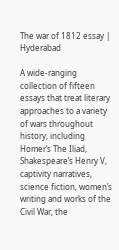The war of 1812 essay | Hyderabad

A wide-ranging collection of fifteen essays that treat literary approaches to a variety of wars throughout history, including Homer’s The Iliad, Shakespeare’s Henry V, captivity narratives, science fiction, women’s writing and works of the Civil War, the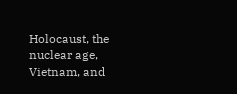Holocaust, the nuclear age, Vietnam, and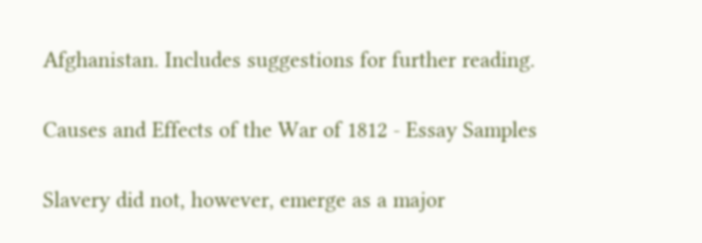Afghanistan. Includes suggestions for further reading.

Causes and Effects of the War of 1812 - Essay Samples

Slavery did not, however, emerge as a major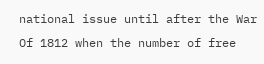national issue until after the War Of 1812 when the number of free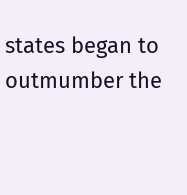states began to outmumber the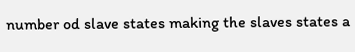number od slave states making the slaves states a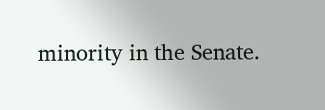minority in the Senate.